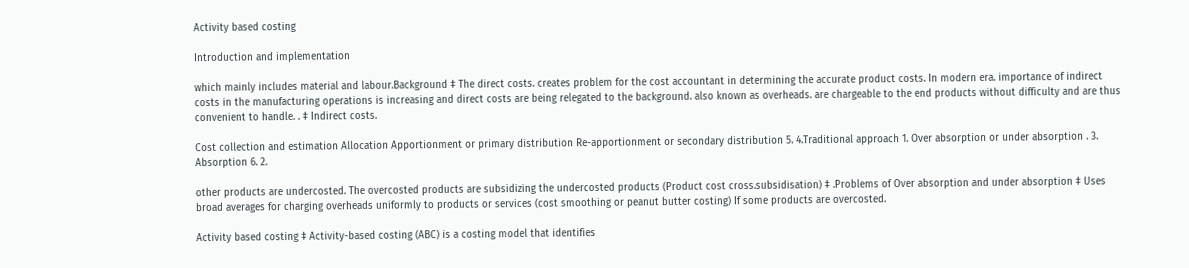Activity based costing

Introduction and implementation

which mainly includes material and labour.Background ‡ The direct costs. creates problem for the cost accountant in determining the accurate product costs. In modern era. importance of indirect costs in the manufacturing operations is increasing and direct costs are being relegated to the background. also known as overheads. are chargeable to the end products without difficulty and are thus convenient to handle. . ‡ Indirect costs.

Cost collection and estimation Allocation Apportionment or primary distribution Re-apportionment or secondary distribution 5. 4.Traditional approach 1. Over absorption or under absorption . 3. Absorption 6. 2.

other products are undercosted. The overcosted products are subsidizing the undercosted products (Product cost cross.subsidisation) ‡ .Problems of Over absorption and under absorption ‡ Uses broad averages for charging overheads uniformly to products or services (cost smoothing or peanut butter costing) If some products are overcosted.

Activity based costing ‡ Activity-based costing (ABC) is a costing model that identifies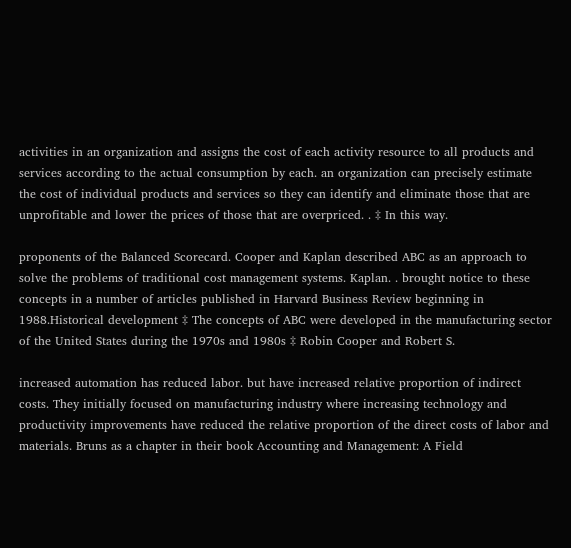activities in an organization and assigns the cost of each activity resource to all products and services according to the actual consumption by each. an organization can precisely estimate the cost of individual products and services so they can identify and eliminate those that are unprofitable and lower the prices of those that are overpriced. . ‡ In this way.

proponents of the Balanced Scorecard. Cooper and Kaplan described ABC as an approach to solve the problems of traditional cost management systems. Kaplan. . brought notice to these concepts in a number of articles published in Harvard Business Review beginning in 1988.Historical development ‡ The concepts of ABC were developed in the manufacturing sector of the United States during the 1970s and 1980s ‡ Robin Cooper and Robert S.

increased automation has reduced labor. but have increased relative proportion of indirect costs. They initially focused on manufacturing industry where increasing technology and productivity improvements have reduced the relative proportion of the direct costs of labor and materials. Bruns as a chapter in their book Accounting and Management: A Field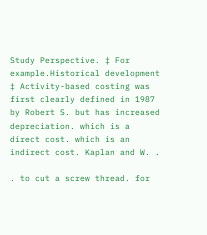Study Perspective. ‡ For example.Historical development ‡ Activity-based costing was first clearly defined in 1987 by Robert S. but has increased depreciation. which is a direct cost. which is an indirect cost. Kaplan and W. .

. to cut a screw thread. for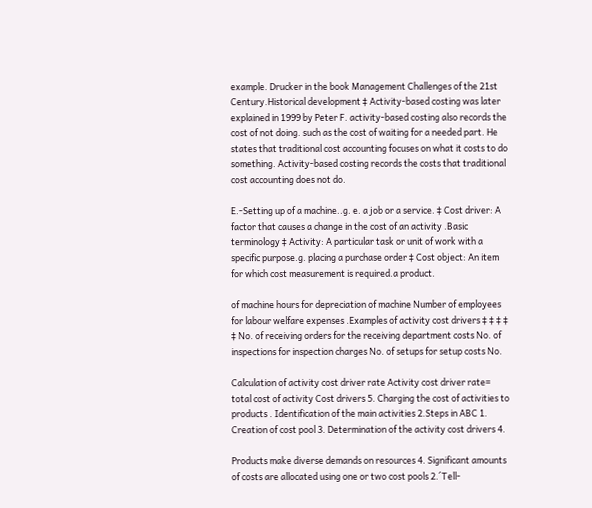example. Drucker in the book Management Challenges of the 21st Century.Historical development ‡ Activity-based costing was later explained in 1999 by Peter F. activity-based costing also records the cost of not doing. such as the cost of waiting for a needed part. He states that traditional cost accounting focuses on what it costs to do something. Activity-based costing records the costs that traditional cost accounting does not do.

E.-Setting up of a machine..g. e. a job or a service. ‡ Cost driver: A factor that causes a change in the cost of an activity .Basic terminology ‡ Activity: A particular task or unit of work with a specific purpose.g. placing a purchase order ‡ Cost object: An item for which cost measurement is required.a product.

of machine hours for depreciation of machine Number of employees for labour welfare expenses .Examples of activity cost drivers ‡ ‡ ‡ ‡ ‡ No. of receiving orders for the receiving department costs No. of inspections for inspection charges No. of setups for setup costs No.

Calculation of activity cost driver rate Activity cost driver rate= total cost of activity Cost drivers 5. Charging the cost of activities to products . Identification of the main activities 2.Steps in ABC 1. Creation of cost pool 3. Determination of the activity cost drivers 4.

Products make diverse demands on resources 4. Significant amounts of costs are allocated using one or two cost pools 2.´Tell-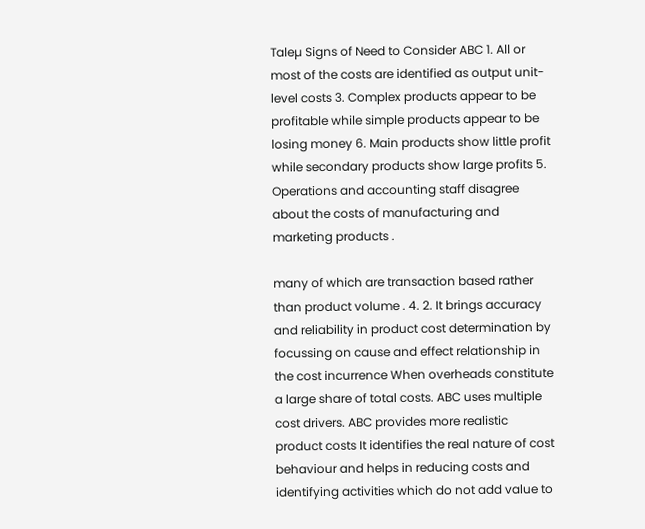Taleµ Signs of Need to Consider ABC 1. All or most of the costs are identified as output unit-level costs 3. Complex products appear to be profitable while simple products appear to be losing money 6. Main products show little profit while secondary products show large profits 5. Operations and accounting staff disagree about the costs of manufacturing and marketing products .

many of which are transaction based rather than product volume . 4. 2. It brings accuracy and reliability in product cost determination by focussing on cause and effect relationship in the cost incurrence When overheads constitute a large share of total costs. ABC uses multiple cost drivers. ABC provides more realistic product costs It identifies the real nature of cost behaviour and helps in reducing costs and identifying activities which do not add value to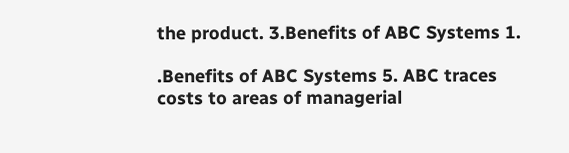the product. 3.Benefits of ABC Systems 1.

.Benefits of ABC Systems 5. ABC traces costs to areas of managerial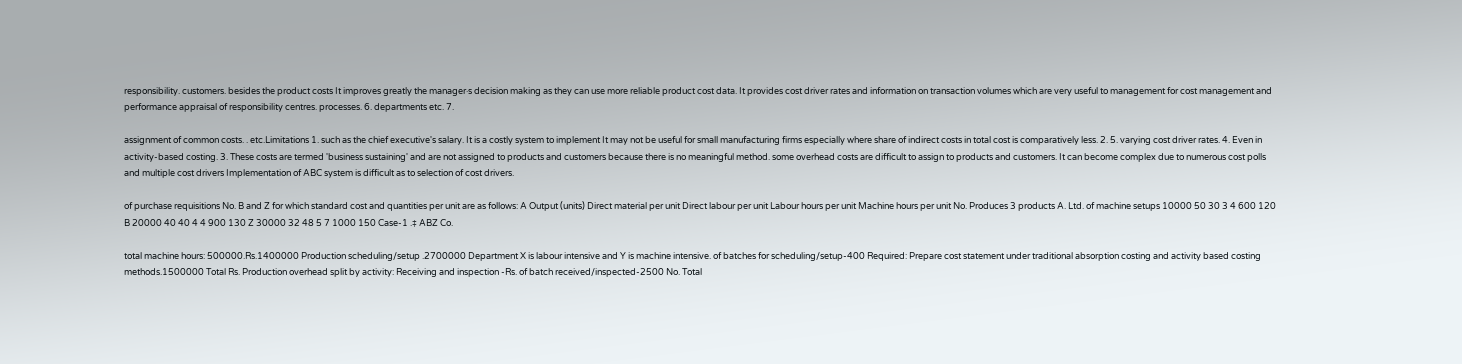responsibility. customers. besides the product costs It improves greatly the manager·s decision making as they can use more reliable product cost data. It provides cost driver rates and information on transaction volumes which are very useful to management for cost management and performance appraisal of responsibility centres. processes. 6. departments etc. 7.

assignment of common costs. . etc.Limitations 1. such as the chief executive's salary. It is a costly system to implement It may not be useful for small manufacturing firms especially where share of indirect costs in total cost is comparatively less. 2. 5. varying cost driver rates. 4. Even in activity-based costing. 3. These costs are termed 'business sustaining' and are not assigned to products and customers because there is no meaningful method. some overhead costs are difficult to assign to products and customers. It can become complex due to numerous cost polls and multiple cost drivers Implementation of ABC system is difficult as to selection of cost drivers.

of purchase requisitions No. B and Z for which standard cost and quantities per unit are as follows: A Output (units) Direct material per unit Direct labour per unit Labour hours per unit Machine hours per unit No. Produces 3 products A. Ltd. of machine setups 10000 50 30 3 4 600 120 B 20000 40 40 4 4 900 130 Z 30000 32 48 5 7 1000 150 Case-1 .‡ ABZ Co.

total machine hours: 500000.Rs.1400000 Production scheduling/setup .2700000 Department X is labour intensive and Y is machine intensive. of batches for scheduling/setup-400 Required: Prepare cost statement under traditional absorption costing and activity based costing methods.1500000 Total Rs. Production overhead split by activity: Receiving and inspection -Rs. of batch received/inspected-2500 No. Total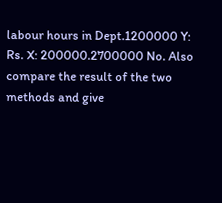labour hours in Dept.1200000 Y: Rs. X: 200000.2700000 No. Also compare the result of the two methods and give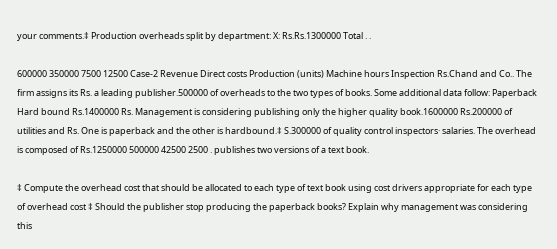your comments.‡ Production overheads split by department: X: Rs.Rs.1300000 Total . .

600000 350000 7500 12500 Case-2 Revenue Direct costs Production (units) Machine hours Inspection Rs.Chand and Co.. The firm assigns its Rs. a leading publisher.500000 of overheads to the two types of books. Some additional data follow: Paperback Hard bound Rs.1400000 Rs. Management is considering publishing only the higher quality book.1600000 Rs.200000 of utilities and Rs. One is paperback and the other is hardbound.‡ S.300000 of quality control inspectors· salaries. The overhead is composed of Rs.1250000 500000 42500 2500 . publishes two versions of a text book.

‡ Compute the overhead cost that should be allocated to each type of text book using cost drivers appropriate for each type of overhead cost ‡ Should the publisher stop producing the paperback books? Explain why management was considering this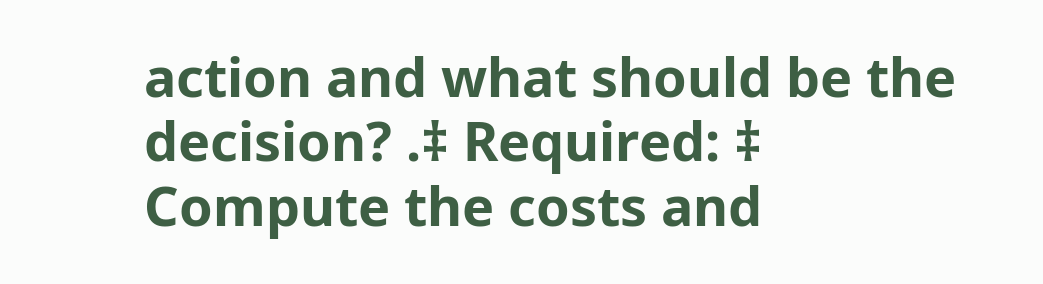action and what should be the decision? .‡ Required: ‡ Compute the costs and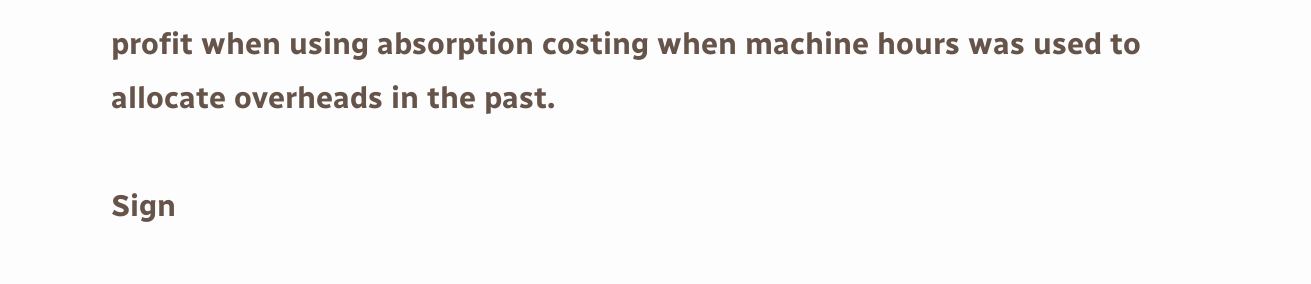profit when using absorption costing when machine hours was used to allocate overheads in the past.

Sign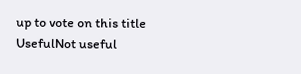up to vote on this title
UsefulNot useful